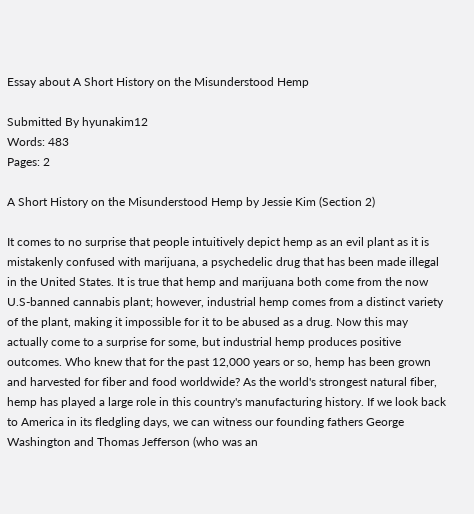Essay about A Short History on the Misunderstood Hemp

Submitted By hyunakim12
Words: 483
Pages: 2

A Short History on the Misunderstood Hemp by Jessie Kim (Section 2)

It comes to no surprise that people intuitively depict hemp as an evil plant as it is mistakenly confused with marijuana, a psychedelic drug that has been made illegal in the United States. It is true that hemp and marijuana both come from the now U.S-banned cannabis plant; however, industrial hemp comes from a distinct variety of the plant, making it impossible for it to be abused as a drug. Now this may actually come to a surprise for some, but industrial hemp produces positive outcomes. Who knew that for the past 12,000 years or so, hemp has been grown and harvested for fiber and food worldwide? As the world's strongest natural fiber, hemp has played a large role in this country's manufacturing history. If we look back to America in its fledgling days, we can witness our founding fathers George Washington and Thomas Jefferson (who was an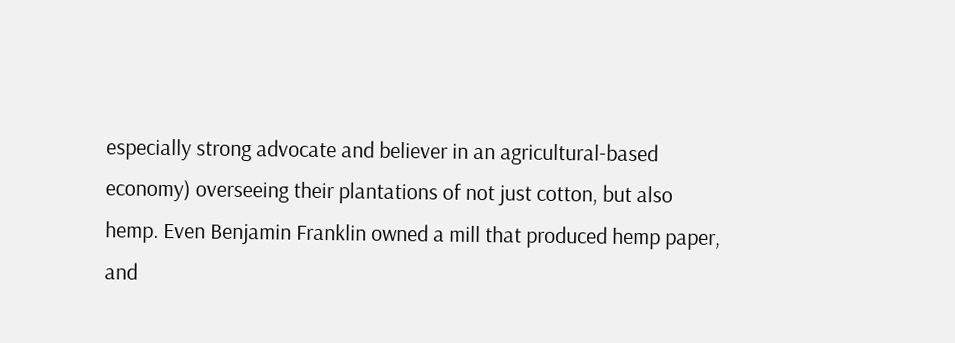especially strong advocate and believer in an agricultural-based economy) overseeing their plantations of not just cotton, but also hemp. Even Benjamin Franklin owned a mill that produced hemp paper, and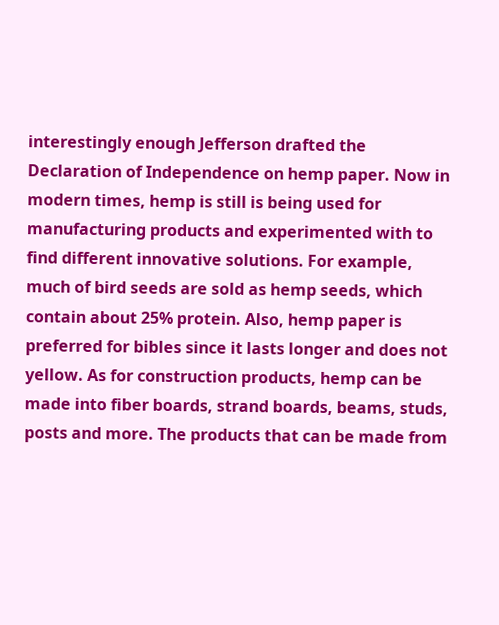interestingly enough Jefferson drafted the Declaration of Independence on hemp paper. Now in modern times, hemp is still is being used for manufacturing products and experimented with to find different innovative solutions. For example, much of bird seeds are sold as hemp seeds, which contain about 25% protein. Also, hemp paper is preferred for bibles since it lasts longer and does not yellow. As for construction products, hemp can be made into fiber boards, strand boards, beams, studs, posts and more. The products that can be made from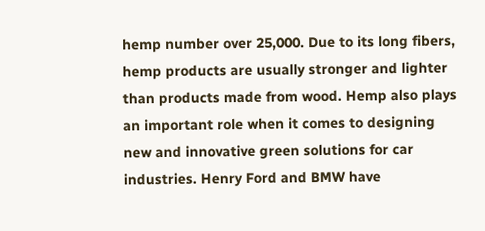hemp number over 25,000. Due to its long fibers, hemp products are usually stronger and lighter than products made from wood. Hemp also plays an important role when it comes to designing new and innovative green solutions for car industries. Henry Ford and BMW have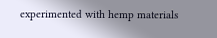experimented with hemp materials